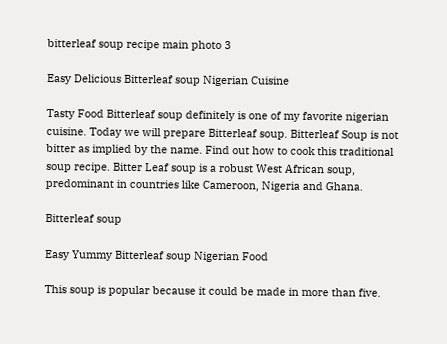bitterleaf soup recipe main photo 3

Easy Delicious Bitterleaf soup Nigerian Cuisine

Tasty Food Bitterleaf soup definitely is one of my favorite nigerian cuisine. Today we will prepare Bitterleaf soup. Bitterleaf Soup is not bitter as implied by the name. Find out how to cook this traditional soup recipe. Bitter Leaf soup is a robust West African soup, predominant in countries like Cameroon, Nigeria and Ghana.

Bitterleaf soup

Easy Yummy Bitterleaf soup Nigerian Food

This soup is popular because it could be made in more than five.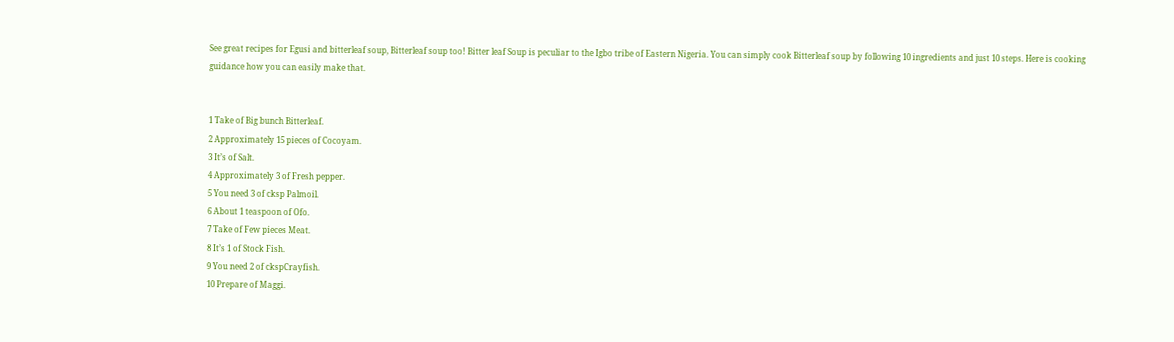See great recipes for Egusi and bitterleaf soup, Bitterleaf soup too! Bitter leaf Soup is peculiar to the Igbo tribe of Eastern Nigeria. You can simply cook Bitterleaf soup by following 10 ingredients and just 10 steps. Here is cooking guidance how you can easily make that.


1 Take of Big bunch Bitterleaf.
2 Approximately 15 pieces of Cocoyam.
3 It’s of Salt.
4 Approximately 3 of Fresh pepper.
5 You need 3 of cksp Palmoil.
6 About 1 teaspoon of Ofo.
7 Take of Few pieces Meat.
8 It’s 1 of Stock Fish.
9 You need 2 of ckspCrayfish.
10 Prepare of Maggi.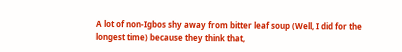A lot of non-Igbos shy away from bitter leaf soup (Well, I did for the longest time) because they think that,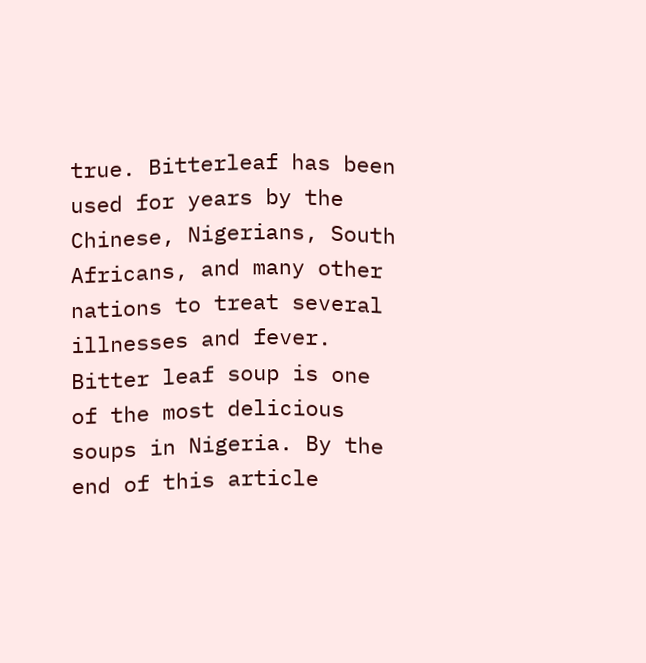true. Bitterleaf has been used for years by the Chinese, Nigerians, South Africans, and many other nations to treat several illnesses and fever. Bitter leaf soup is one of the most delicious soups in Nigeria. By the end of this article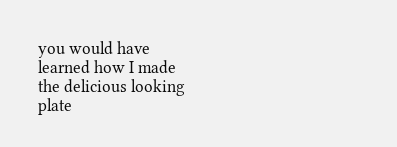you would have learned how I made the delicious looking plate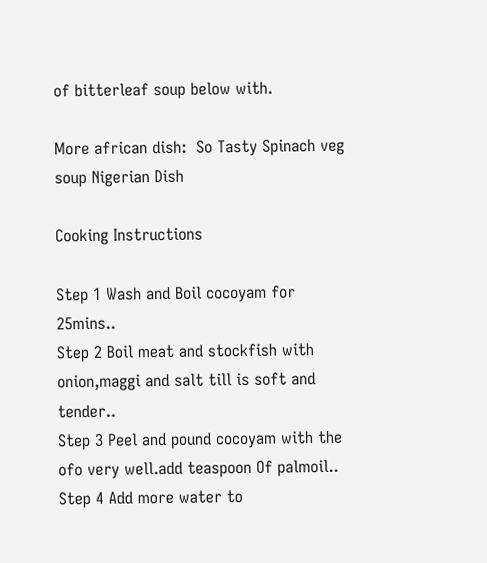of bitterleaf soup below with.

More african dish:  So Tasty Spinach veg soup Nigerian Dish

Cooking Instructions

Step 1 Wash and Boil cocoyam for 25mins..
Step 2 Boil meat and stockfish with onion,maggi and salt till is soft and tender..
Step 3 Peel and pound cocoyam with the ofo very well.add teaspoon Of palmoil..
Step 4 Add more water to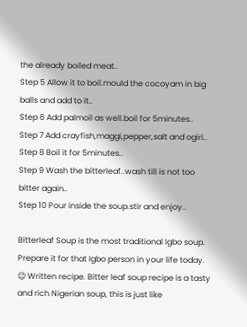the already boiled meat..
Step 5 Allow it to boil.mould the cocoyam in big balls and add to it..
Step 6 Add palmoil as well.boil for 5minutes..
Step 7 Add crayfish,maggi,pepper,salt and ogiri..
Step 8 Boil it for 5minutes..
Step 9 Wash the bitterleaf..wash till is not too bitter again..
Step 10 Pour inside the soup.stir and enjoy..

Bitterleaf Soup is the most traditional Igbo soup. Prepare it for that Igbo person in your life today. 😉 Written recipe. Bitter leaf soup recipe is a tasty and rich Nigerian soup, this is just like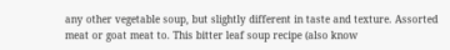any other vegetable soup, but slightly different in taste and texture. Assorted meat or goat meat to. This bitter leaf soup recipe (also know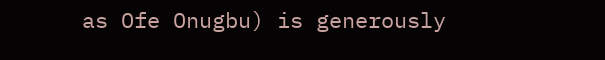as Ofe Onugbu) is generously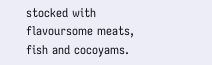stocked with flavoursome meats, fish and cocoyams.